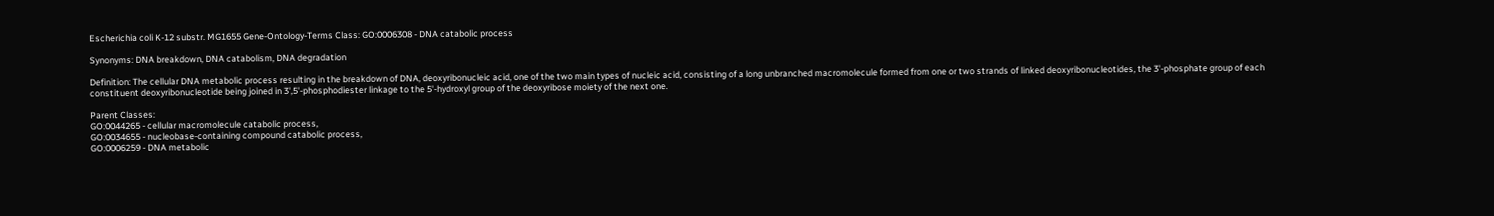Escherichia coli K-12 substr. MG1655 Gene-Ontology-Terms Class: GO:0006308 - DNA catabolic process

Synonyms: DNA breakdown, DNA catabolism, DNA degradation

Definition: The cellular DNA metabolic process resulting in the breakdown of DNA, deoxyribonucleic acid, one of the two main types of nucleic acid, consisting of a long unbranched macromolecule formed from one or two strands of linked deoxyribonucleotides, the 3'-phosphate group of each constituent deoxyribonucleotide being joined in 3',5'-phosphodiester linkage to the 5'-hydroxyl group of the deoxyribose moiety of the next one.

Parent Classes:
GO:0044265 - cellular macromolecule catabolic process,
GO:0034655 - nucleobase-containing compound catabolic process,
GO:0006259 - DNA metabolic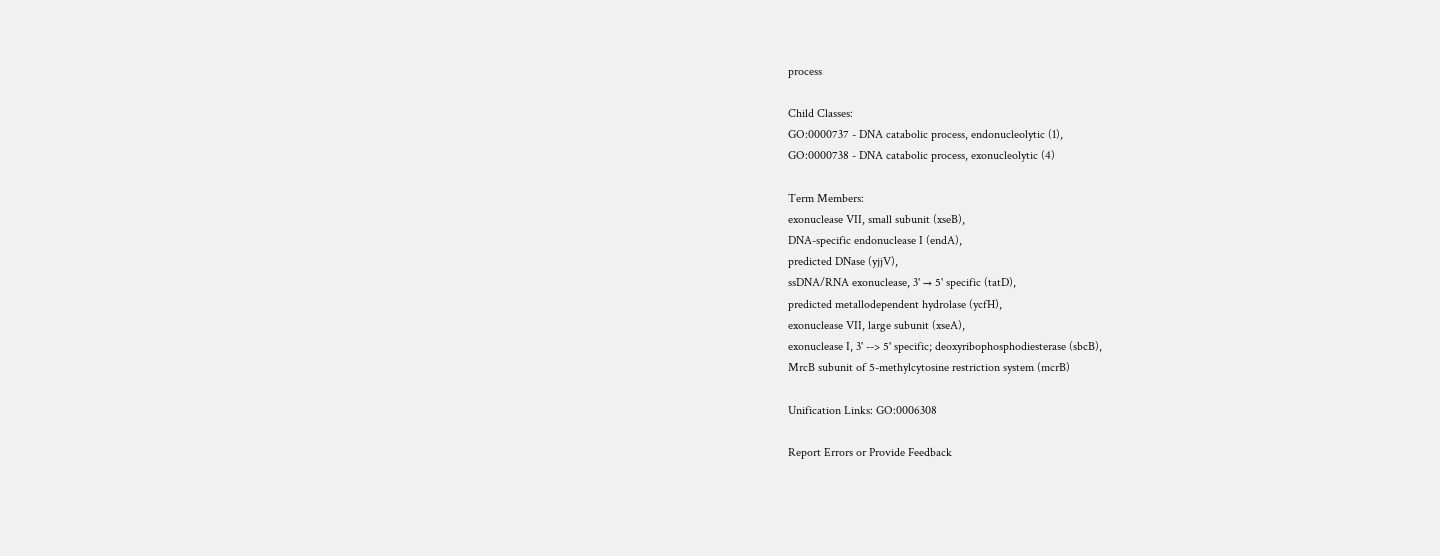process

Child Classes:
GO:0000737 - DNA catabolic process, endonucleolytic (1),
GO:0000738 - DNA catabolic process, exonucleolytic (4)

Term Members:
exonuclease VII, small subunit (xseB),
DNA-specific endonuclease I (endA),
predicted DNase (yjjV),
ssDNA/RNA exonuclease, 3' → 5' specific (tatD),
predicted metallodependent hydrolase (ycfH),
exonuclease VII, large subunit (xseA),
exonuclease I, 3' --> 5' specific; deoxyribophosphodiesterase (sbcB),
MrcB subunit of 5-methylcytosine restriction system (mcrB)

Unification Links: GO:0006308

Report Errors or Provide Feedback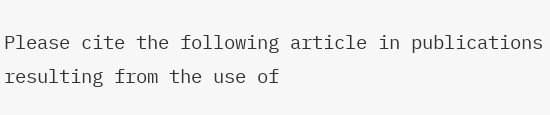Please cite the following article in publications resulting from the use of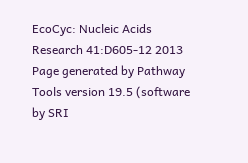EcoCyc: Nucleic Acids Research 41:D605-12 2013
Page generated by Pathway Tools version 19.5 (software by SRI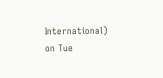International) on Tue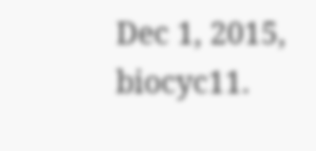Dec 1, 2015, biocyc11.